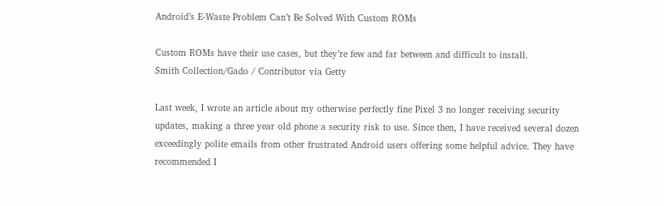Android’s E-Waste Problem Can’t Be Solved With Custom ROMs

Custom ROMs have their use cases, but they’re few and far between and difficult to install.
Smith Collection/Gado / Contributor via Getty

Last week, I wrote an article about my otherwise perfectly fine Pixel 3 no longer receiving security updates, making a three year old phone a security risk to use. Since then, I have received several dozen exceedingly polite emails from other frustrated Android users offering some helpful advice. They have recommended I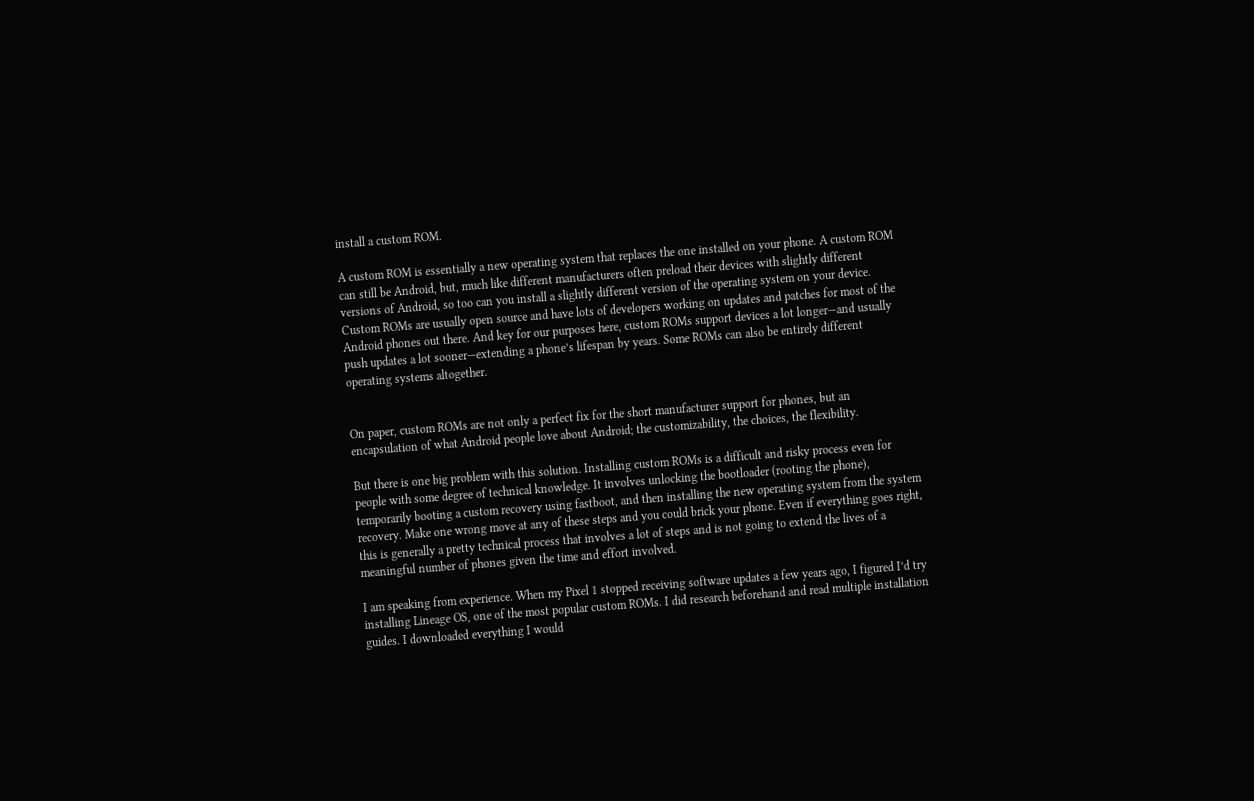install a custom ROM.

A custom ROM is essentially a new operating system that replaces the one installed on your phone. A custom ROM can still be Android, but, much like different manufacturers often preload their devices with slightly different versions of Android, so too can you install a slightly different version of the operating system on your device. Custom ROMs are usually open source and have lots of developers working on updates and patches for most of the Android phones out there. And key for our purposes here, custom ROMs support devices a lot longer—and usually push updates a lot sooner—extending a phone’s lifespan by years. Some ROMs can also be entirely different operating systems altogether.


On paper, custom ROMs are not only a perfect fix for the short manufacturer support for phones, but an encapsulation of what Android people love about Android; the customizability, the choices, the flexibility.

But there is one big problem with this solution. Installing custom ROMs is a difficult and risky process even for people with some degree of technical knowledge. It involves unlocking the bootloader (rooting the phone), temporarily booting a custom recovery using fastboot, and then installing the new operating system from the system recovery. Make one wrong move at any of these steps and you could brick your phone. Even if everything goes right, this is generally a pretty technical process that involves a lot of steps and is not going to extend the lives of a meaningful number of phones given the time and effort involved.

I am speaking from experience. When my Pixel 1 stopped receiving software updates a few years ago, I figured I’d try installing Lineage OS, one of the most popular custom ROMs. I did research beforehand and read multiple installation guides. I downloaded everything I would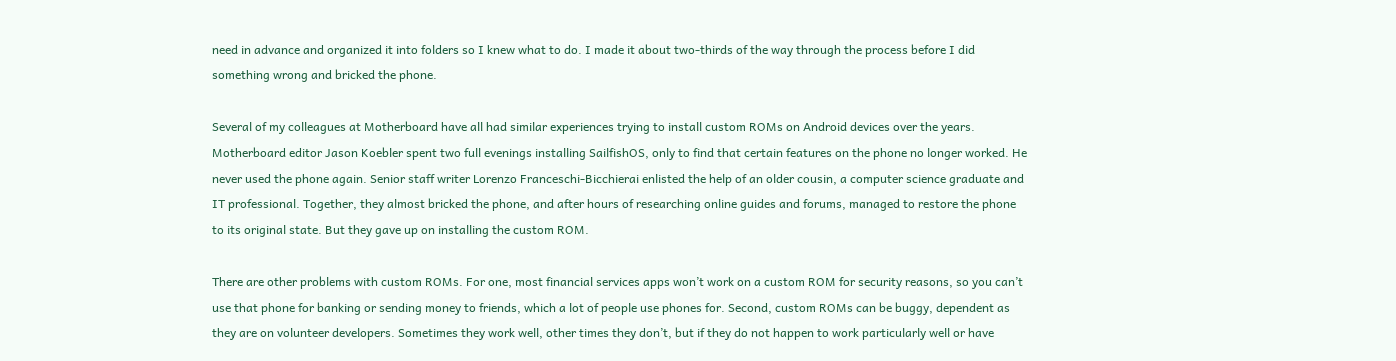need in advance and organized it into folders so I knew what to do. I made it about two-thirds of the way through the process before I did something wrong and bricked the phone.

Several of my colleagues at Motherboard have all had similar experiences trying to install custom ROMs on Android devices over the years. Motherboard editor Jason Koebler spent two full evenings installing SailfishOS, only to find that certain features on the phone no longer worked. He never used the phone again. Senior staff writer Lorenzo Franceschi-Bicchierai enlisted the help of an older cousin, a computer science graduate and IT professional. Together, they almost bricked the phone, and after hours of researching online guides and forums, managed to restore the phone to its original state. But they gave up on installing the custom ROM.

There are other problems with custom ROMs. For one, most financial services apps won’t work on a custom ROM for security reasons, so you can’t use that phone for banking or sending money to friends, which a lot of people use phones for. Second, custom ROMs can be buggy, dependent as they are on volunteer developers. Sometimes they work well, other times they don’t, but if they do not happen to work particularly well or have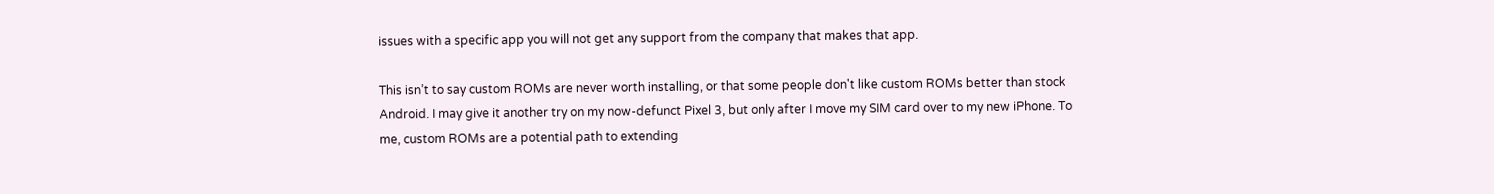issues with a specific app you will not get any support from the company that makes that app.

This isn’t to say custom ROMs are never worth installing, or that some people don't like custom ROMs better than stock Android. I may give it another try on my now-defunct Pixel 3, but only after I move my SIM card over to my new iPhone. To me, custom ROMs are a potential path to extending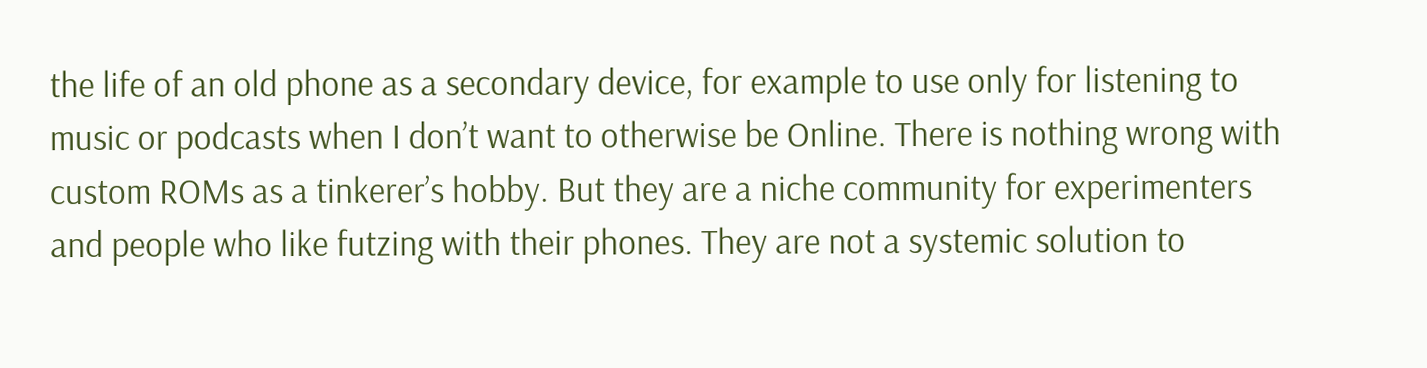the life of an old phone as a secondary device, for example to use only for listening to music or podcasts when I don’t want to otherwise be Online. There is nothing wrong with custom ROMs as a tinkerer’s hobby. But they are a niche community for experimenters and people who like futzing with their phones. They are not a systemic solution to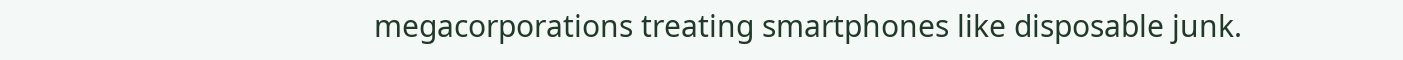megacorporations treating smartphones like disposable junk.